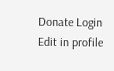Donate Login
Edit in profile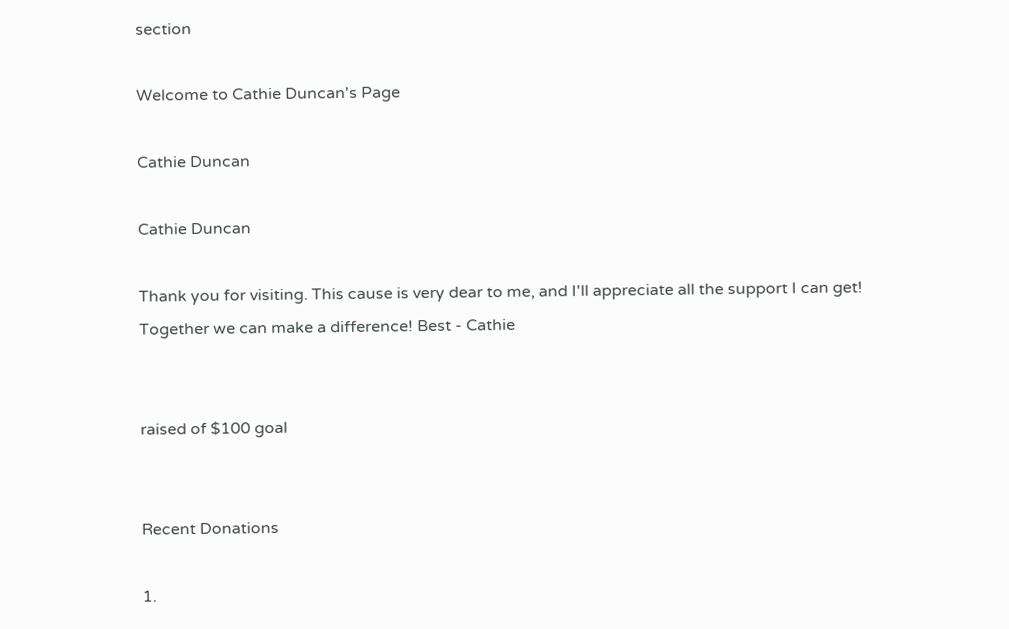section

Welcome to Cathie Duncan's Page

Cathie Duncan

Cathie Duncan

Thank you for visiting. This cause is very dear to me, and I'll appreciate all the support I can get! Together we can make a difference! Best - Cathie


raised of $100 goal


Recent Donations

1.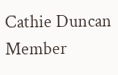Cathie Duncan
Member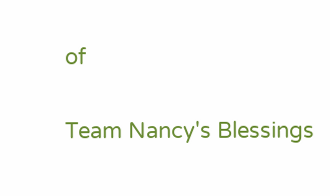of

Team Nancy's Blessings